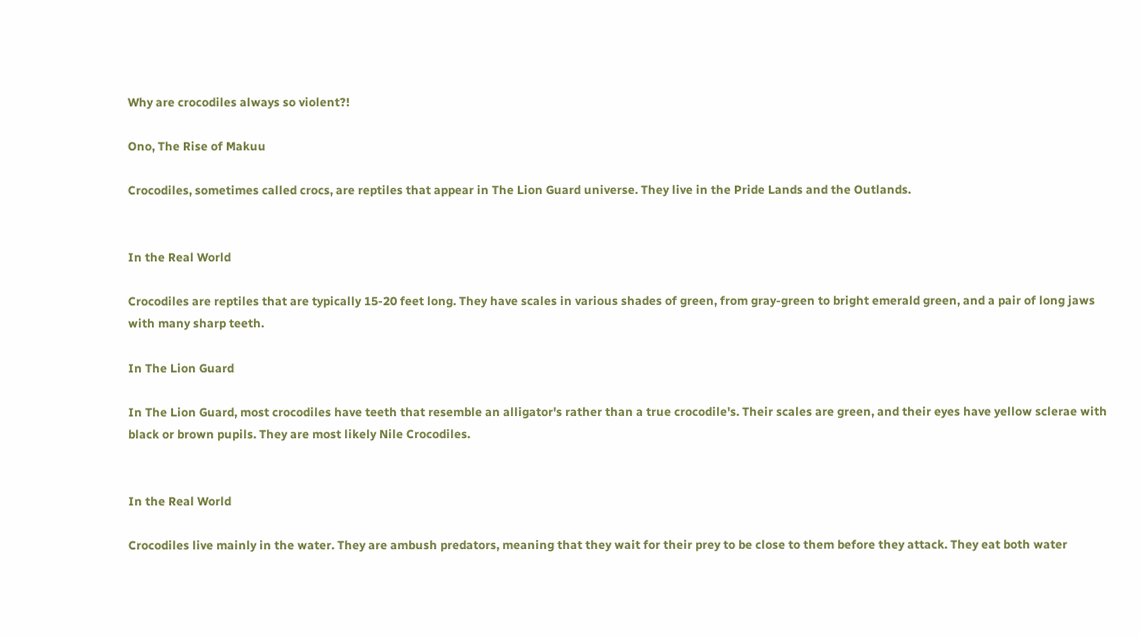Why are crocodiles always so violent?!

Ono, The Rise of Makuu

Crocodiles, sometimes called crocs, are reptiles that appear in The Lion Guard universe. They live in the Pride Lands and the Outlands.


In the Real World

Crocodiles are reptiles that are typically 15-20 feet long. They have scales in various shades of green, from gray-green to bright emerald green, and a pair of long jaws with many sharp teeth.

In The Lion Guard

In The Lion Guard, most crocodiles have teeth that resemble an alligator's rather than a true crocodile's. Their scales are green, and their eyes have yellow sclerae with black or brown pupils. They are most likely Nile Crocodiles.


In the Real World

Crocodiles live mainly in the water. They are ambush predators, meaning that they wait for their prey to be close to them before they attack. They eat both water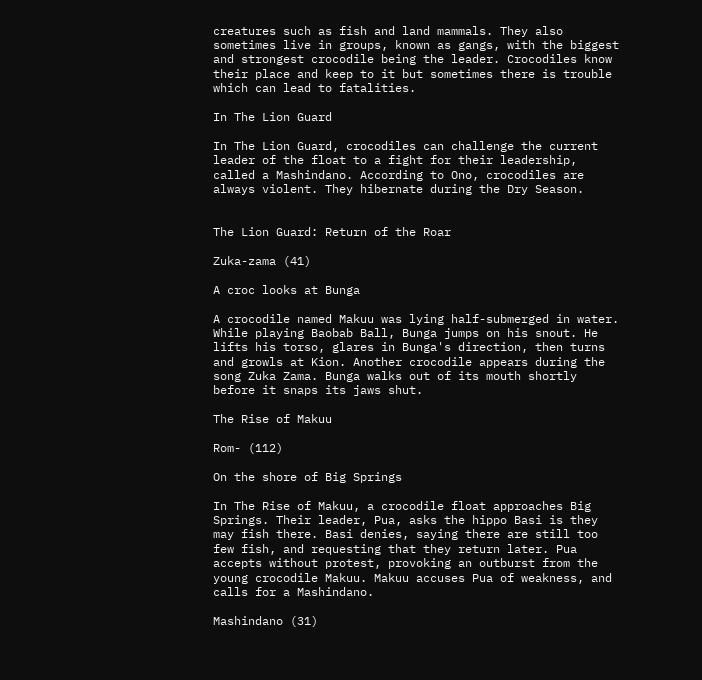creatures such as fish and land mammals. They also sometimes live in groups, known as gangs, with the biggest and strongest crocodile being the leader. Crocodiles know their place and keep to it but sometimes there is trouble which can lead to fatalities.

In The Lion Guard

In The Lion Guard, crocodiles can challenge the current leader of the float to a fight for their leadership, called a Mashindano. According to Ono, crocodiles are always violent. They hibernate during the Dry Season.


The Lion Guard: Return of the Roar

Zuka-zama (41)

A croc looks at Bunga

A crocodile named Makuu was lying half-submerged in water. While playing Baobab Ball, Bunga jumps on his snout. He lifts his torso, glares in Bunga's direction, then turns and growls at Kion. Another crocodile appears during the song Zuka Zama. Bunga walks out of its mouth shortly before it snaps its jaws shut.

The Rise of Makuu

Rom- (112)

On the shore of Big Springs

In The Rise of Makuu, a crocodile float approaches Big Springs. Their leader, Pua, asks the hippo Basi is they may fish there. Basi denies, saying there are still too few fish, and requesting that they return later. Pua accepts without protest, provoking an outburst from the young crocodile Makuu. Makuu accuses Pua of weakness, and calls for a Mashindano.

Mashindano (31)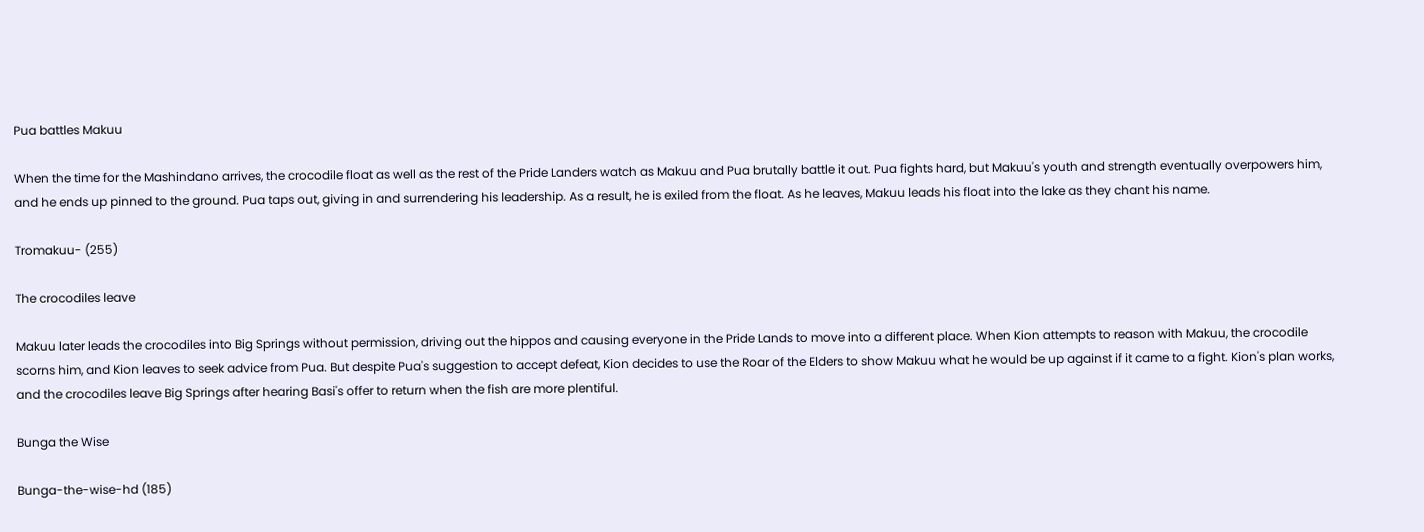Pua battles Makuu

When the time for the Mashindano arrives, the crocodile float as well as the rest of the Pride Landers watch as Makuu and Pua brutally battle it out. Pua fights hard, but Makuu's youth and strength eventually overpowers him, and he ends up pinned to the ground. Pua taps out, giving in and surrendering his leadership. As a result, he is exiled from the float. As he leaves, Makuu leads his float into the lake as they chant his name.

Tromakuu- (255)

The crocodiles leave

Makuu later leads the crocodiles into Big Springs without permission, driving out the hippos and causing everyone in the Pride Lands to move into a different place. When Kion attempts to reason with Makuu, the crocodile scorns him, and Kion leaves to seek advice from Pua. But despite Pua's suggestion to accept defeat, Kion decides to use the Roar of the Elders to show Makuu what he would be up against if it came to a fight. Kion's plan works, and the crocodiles leave Big Springs after hearing Basi's offer to return when the fish are more plentiful.

Bunga the Wise

Bunga-the-wise-hd (185)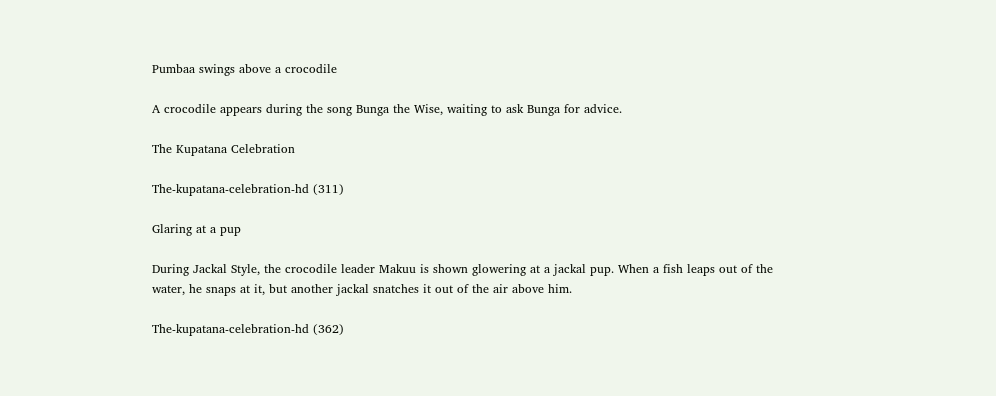Pumbaa swings above a crocodile

A crocodile appears during the song Bunga the Wise, waiting to ask Bunga for advice.

The Kupatana Celebration

The-kupatana-celebration-hd (311)

Glaring at a pup

During Jackal Style, the crocodile leader Makuu is shown glowering at a jackal pup. When a fish leaps out of the water, he snaps at it, but another jackal snatches it out of the air above him.

The-kupatana-celebration-hd (362)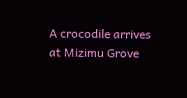A crocodile arrives at Mizimu Grove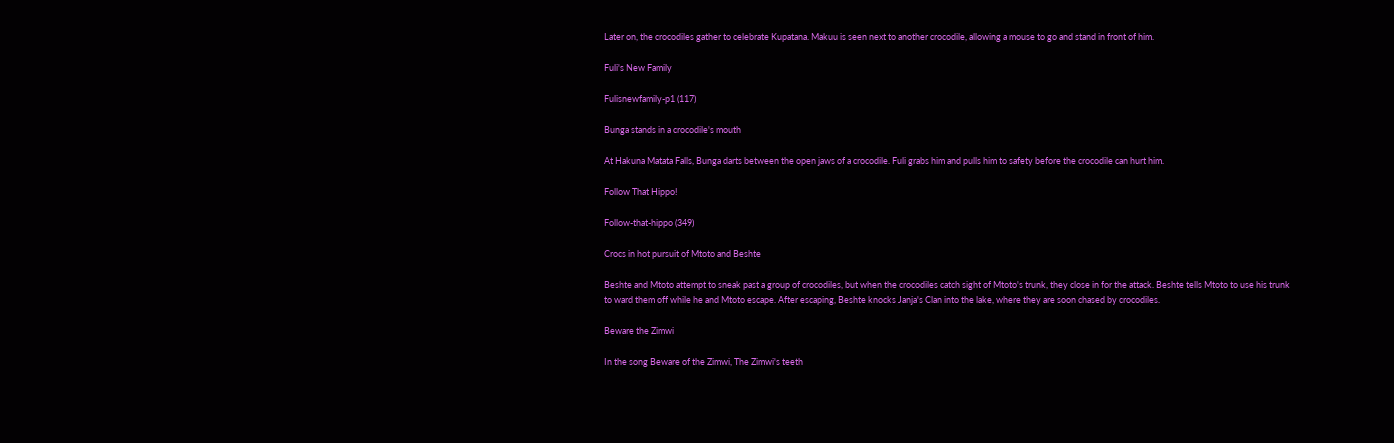Later on, the crocodiles gather to celebrate Kupatana. Makuu is seen next to another crocodile, allowing a mouse to go and stand in front of him.

Fuli's New Family

Fulisnewfamily-p1 (117)

Bunga stands in a crocodile's mouth

At Hakuna Matata Falls, Bunga darts between the open jaws of a crocodile. Fuli grabs him and pulls him to safety before the crocodile can hurt him.

Follow That Hippo!

Follow-that-hippo (349)

Crocs in hot pursuit of Mtoto and Beshte

Beshte and Mtoto attempt to sneak past a group of crocodiles, but when the crocodiles catch sight of Mtoto's trunk, they close in for the attack. Beshte tells Mtoto to use his trunk to ward them off while he and Mtoto escape. After escaping, Beshte knocks Janja's Clan into the lake, where they are soon chased by crocodiles.

Beware the Zimwi

In the song Beware of the Zimwi, The Zimwi's teeth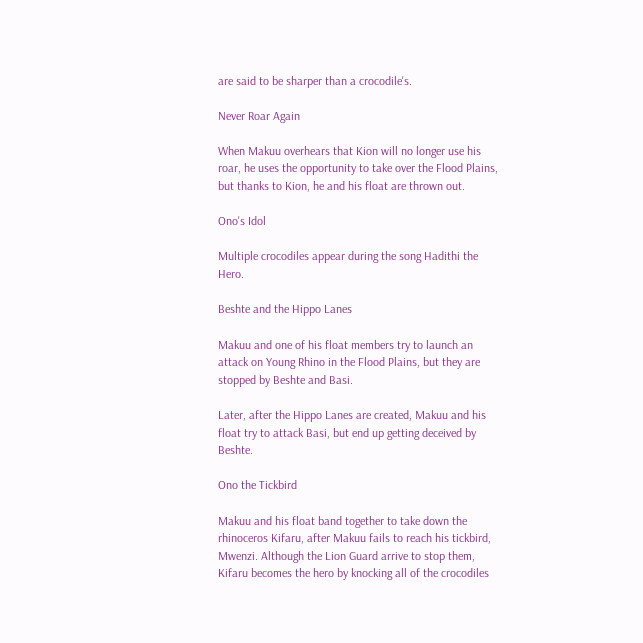are said to be sharper than a crocodile's.

Never Roar Again

When Makuu overhears that Kion will no longer use his roar, he uses the opportunity to take over the Flood Plains, but thanks to Kion, he and his float are thrown out.

Ono's Idol

Multiple crocodiles appear during the song Hadithi the Hero.

Beshte and the Hippo Lanes

Makuu and one of his float members try to launch an attack on Young Rhino in the Flood Plains, but they are stopped by Beshte and Basi.

Later, after the Hippo Lanes are created, Makuu and his float try to attack Basi, but end up getting deceived by Beshte.

Ono the Tickbird

Makuu and his float band together to take down the rhinoceros Kifaru, after Makuu fails to reach his tickbird, Mwenzi. Although the Lion Guard arrive to stop them, Kifaru becomes the hero by knocking all of the crocodiles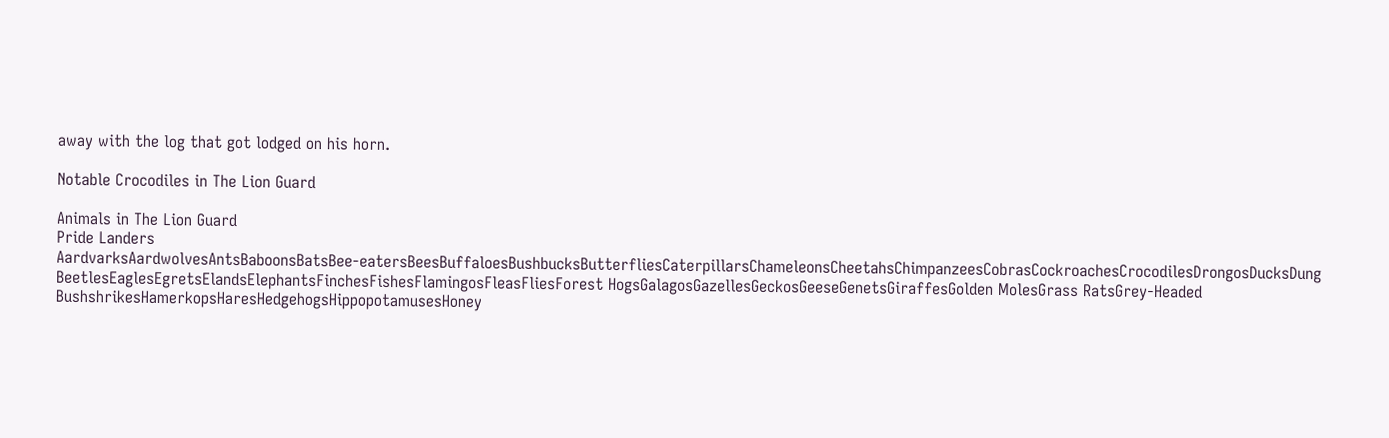away with the log that got lodged on his horn.

Notable Crocodiles in The Lion Guard

Animals in The Lion Guard
Pride Landers
AardvarksAardwolvesAntsBaboonsBatsBee-eatersBeesBuffaloesBushbucksButterfliesCaterpillarsChameleonsCheetahsChimpanzeesCobrasCockroachesCrocodilesDrongosDucksDung BeetlesEaglesEgretsElandsElephantsFinchesFishesFlamingosFleasFliesForest HogsGalagosGazellesGeckosGeeseGenetsGiraffesGolden MolesGrass RatsGrey-Headed BushshrikesHamerkopsHaresHedgehogsHippopotamusesHoney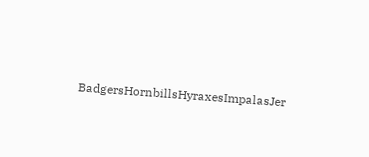BadgersHornbillsHyraxesImpalasJer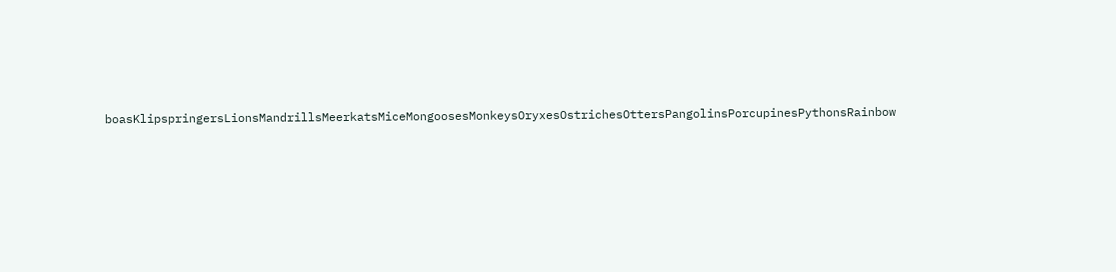boasKlipspringersLionsMandrillsMeerkatsMiceMongoosesMonkeysOryxesOstrichesOttersPangolinsPorcupinesPythonsRainbow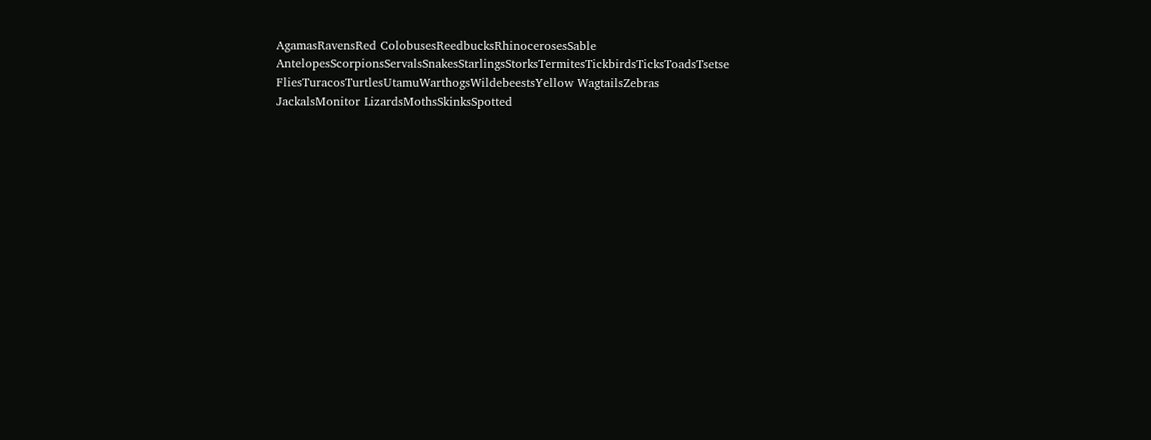AgamasRavensRed ColobusesReedbucksRhinocerosesSable AntelopesScorpionsServalsSnakesStarlingsStorksTermitesTickbirdsTicksToadsTsetse FliesTuracosTurtlesUtamuWarthogsWildebeestsYellow WagtailsZebras
JackalsMonitor LizardsMothsSkinksSpotted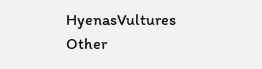HyenasVultures
Other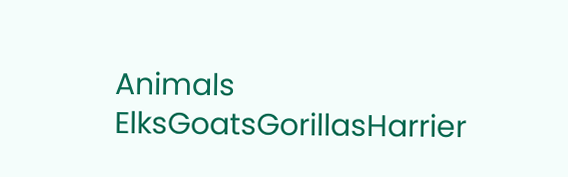Animals
ElksGoatsGorillasHarrier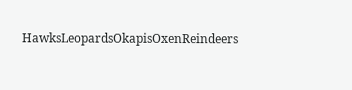HawksLeopardsOkapisOxenReindeers